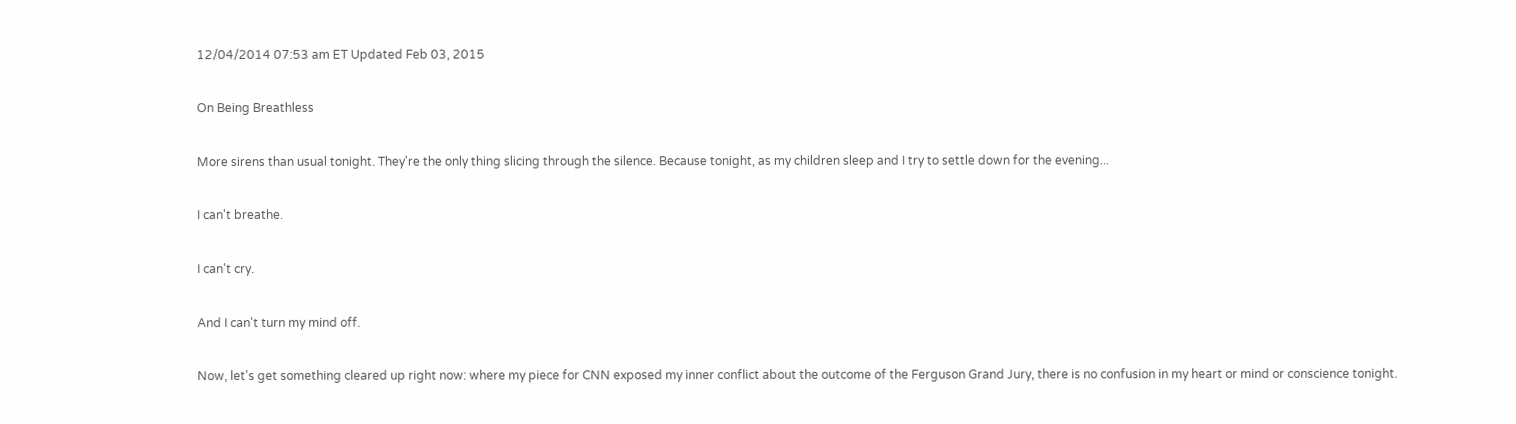12/04/2014 07:53 am ET Updated Feb 03, 2015

On Being Breathless

More sirens than usual tonight. They're the only thing slicing through the silence. Because tonight, as my children sleep and I try to settle down for the evening...

I can't breathe.

I can't cry.

And I can't turn my mind off.

Now, let's get something cleared up right now: where my piece for CNN exposed my inner conflict about the outcome of the Ferguson Grand Jury, there is no confusion in my heart or mind or conscience tonight.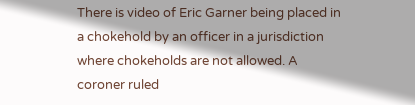There is video of Eric Garner being placed in a chokehold by an officer in a jurisdiction where chokeholds are not allowed. A coroner ruled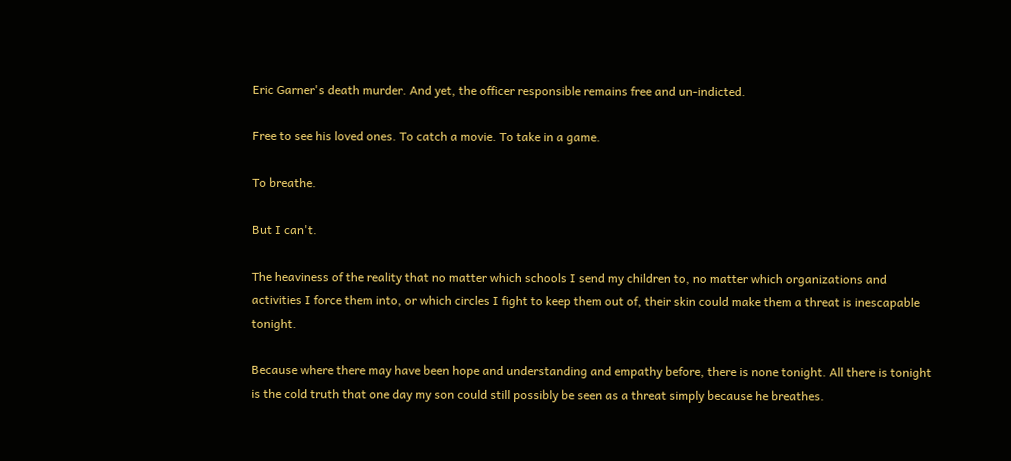Eric Garner's death murder. And yet, the officer responsible remains free and un-indicted.

Free to see his loved ones. To catch a movie. To take in a game.

To breathe.

But I can't.

The heaviness of the reality that no matter which schools I send my children to, no matter which organizations and activities I force them into, or which circles I fight to keep them out of, their skin could make them a threat is inescapable tonight.

Because where there may have been hope and understanding and empathy before, there is none tonight. All there is tonight is the cold truth that one day my son could still possibly be seen as a threat simply because he breathes.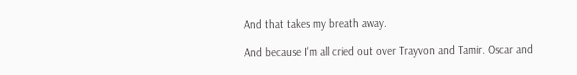And that takes my breath away.

And because I'm all cried out over Trayvon and Tamir. Oscar and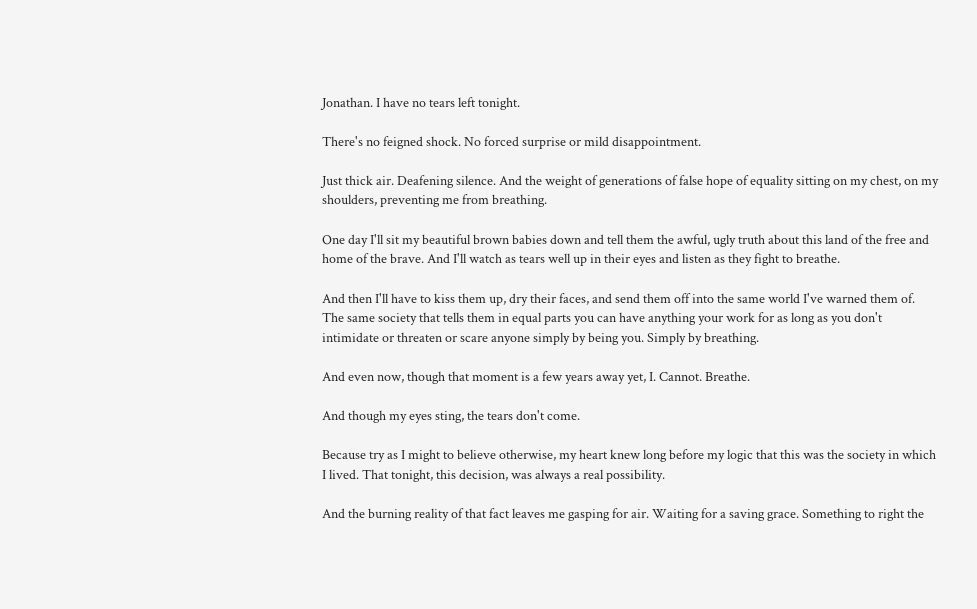Jonathan. I have no tears left tonight.

There's no feigned shock. No forced surprise or mild disappointment.

Just thick air. Deafening silence. And the weight of generations of false hope of equality sitting on my chest, on my shoulders, preventing me from breathing.

One day I'll sit my beautiful brown babies down and tell them the awful, ugly truth about this land of the free and home of the brave. And I'll watch as tears well up in their eyes and listen as they fight to breathe.

And then I'll have to kiss them up, dry their faces, and send them off into the same world I've warned them of. The same society that tells them in equal parts you can have anything your work for as long as you don't intimidate or threaten or scare anyone simply by being you. Simply by breathing.

And even now, though that moment is a few years away yet, I. Cannot. Breathe.

And though my eyes sting, the tears don't come.

Because try as I might to believe otherwise, my heart knew long before my logic that this was the society in which I lived. That tonight, this decision, was always a real possibility.

And the burning reality of that fact leaves me gasping for air. Waiting for a saving grace. Something to right the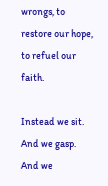wrongs, to restore our hope, to refuel our faith.

Instead we sit. And we gasp. And we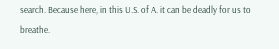search. Because here, in this U.S. of A. it can be deadly for us to breathe.